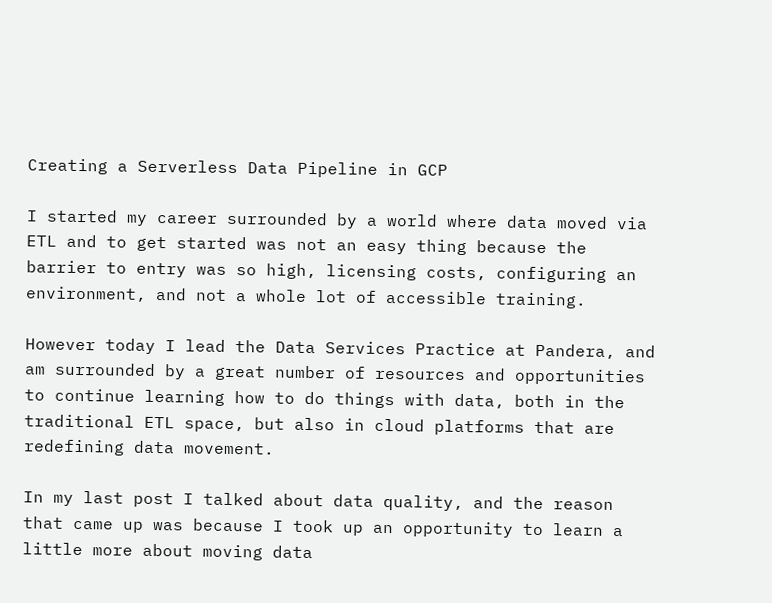Creating a Serverless Data Pipeline in GCP

I started my career surrounded by a world where data moved via ETL and to get started was not an easy thing because the barrier to entry was so high, licensing costs, configuring an environment, and not a whole lot of accessible training.

However today I lead the Data Services Practice at Pandera, and am surrounded by a great number of resources and opportunities to continue learning how to do things with data, both in the traditional ETL space, but also in cloud platforms that are redefining data movement.

In my last post I talked about data quality, and the reason that came up was because I took up an opportunity to learn a little more about moving data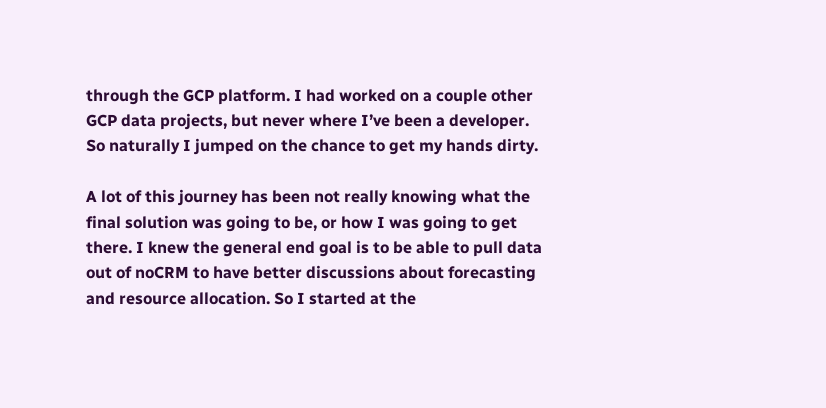through the GCP platform. I had worked on a couple other GCP data projects, but never where I’ve been a developer. So naturally I jumped on the chance to get my hands dirty.

A lot of this journey has been not really knowing what the final solution was going to be, or how I was going to get there. I knew the general end goal is to be able to pull data out of noCRM to have better discussions about forecasting and resource allocation. So I started at the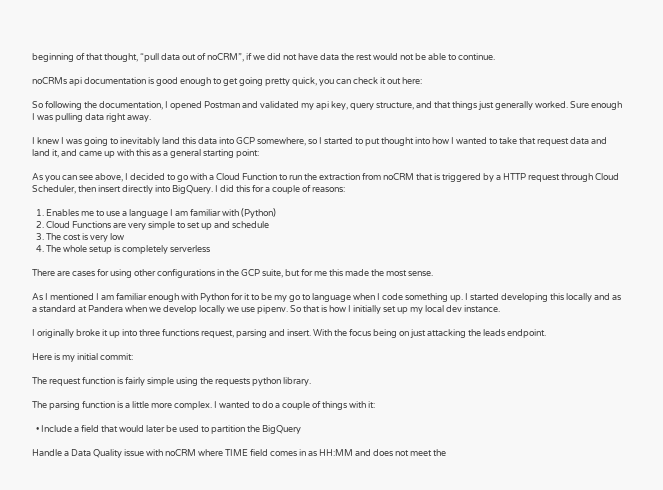beginning of that thought, “pull data out of noCRM”, if we did not have data the rest would not be able to continue.

noCRMs api documentation is good enough to get going pretty quick, you can check it out here:

So following the documentation, I opened Postman and validated my api key, query structure, and that things just generally worked. Sure enough I was pulling data right away.

I knew I was going to inevitably land this data into GCP somewhere, so I started to put thought into how I wanted to take that request data and land it, and came up with this as a general starting point:

As you can see above, I decided to go with a Cloud Function to run the extraction from noCRM that is triggered by a HTTP request through Cloud Scheduler, then insert directly into BigQuery. I did this for a couple of reasons:

  1. Enables me to use a language I am familiar with (Python)
  2. Cloud Functions are very simple to set up and schedule
  3. The cost is very low
  4. The whole setup is completely serverless

There are cases for using other configurations in the GCP suite, but for me this made the most sense.

As I mentioned I am familiar enough with Python for it to be my go to language when I code something up. I started developing this locally and as a standard at Pandera when we develop locally we use pipenv. So that is how I initially set up my local dev instance.

I originally broke it up into three functions request, parsing and insert. With the focus being on just attacking the leads endpoint.

Here is my initial commit:

The request function is fairly simple using the requests python library.

The parsing function is a little more complex. I wanted to do a couple of things with it:

  • Include a field that would later be used to partition the BigQuery

Handle a Data Quality issue with noCRM where TIME field comes in as HH:MM and does not meet the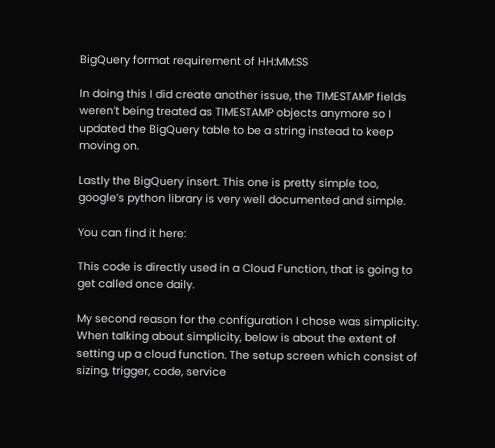BigQuery format requirement of HH:MM:SS

In doing this I did create another issue, the TIMESTAMP fields weren’t being treated as TIMESTAMP objects anymore so I updated the BigQuery table to be a string instead to keep moving on.

Lastly the BigQuery insert. This one is pretty simple too, google’s python library is very well documented and simple.

You can find it here:

This code is directly used in a Cloud Function, that is going to get called once daily.

My second reason for the configuration I chose was simplicity. When talking about simplicity, below is about the extent of setting up a cloud function. The setup screen which consist of sizing, trigger, code, service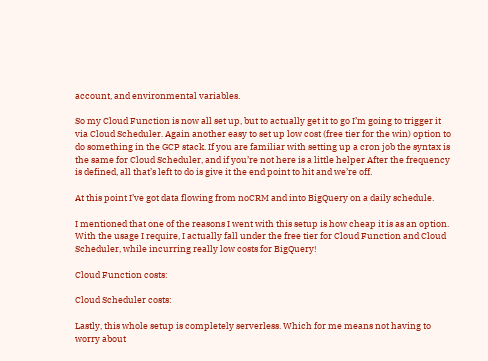account, and environmental variables.

So my Cloud Function is now all set up, but to actually get it to go I’m going to trigger it via Cloud Scheduler. Again another easy to set up low cost (free tier for the win) option to do something in the GCP stack. If you are familiar with setting up a cron job the syntax is the same for Cloud Scheduler, and if you’re not here is a little helper After the frequency is defined, all that’s left to do is give it the end point to hit and we’re off.

At this point I’ve got data flowing from noCRM and into BigQuery on a daily schedule.

I mentioned that one of the reasons I went with this setup is how cheap it is as an option. With the usage I require, I actually fall under the free tier for Cloud Function and Cloud Scheduler, while incurring really low costs for BigQuery!

Cloud Function costs:

Cloud Scheduler costs:

Lastly, this whole setup is completely serverless. Which for me means not having to worry about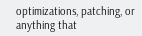optimizations, patching, or anything that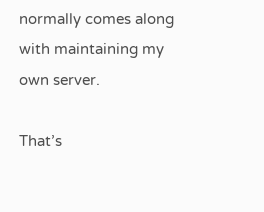normally comes along with maintaining my own server.

That’s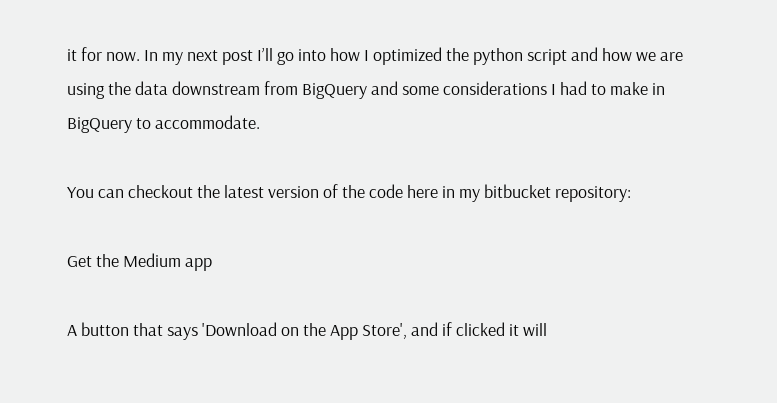it for now. In my next post I’ll go into how I optimized the python script and how we are using the data downstream from BigQuery and some considerations I had to make in BigQuery to accommodate.

You can checkout the latest version of the code here in my bitbucket repository:

Get the Medium app

A button that says 'Download on the App Store', and if clicked it will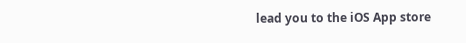lead you to the iOS App store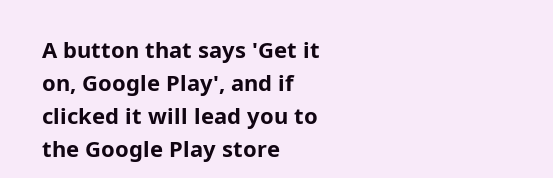A button that says 'Get it on, Google Play', and if clicked it will lead you to the Google Play store